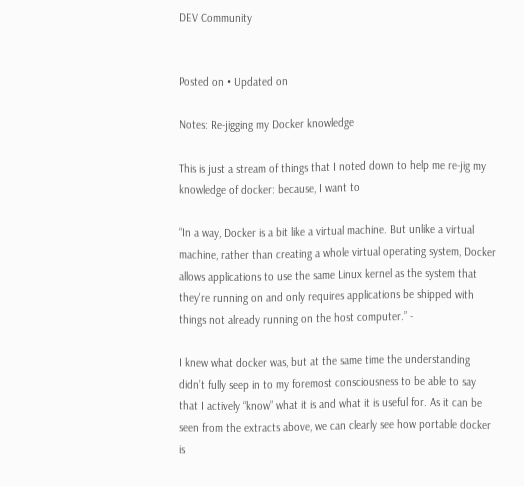DEV Community


Posted on • Updated on

Notes: Re-jigging my Docker knowledge

This is just a stream of things that I noted down to help me re-jig my knowledge of docker: because, I want to

“In a way, Docker is a bit like a virtual machine. But unlike a virtual machine, rather than creating a whole virtual operating system, Docker allows applications to use the same Linux kernel as the system that they're running on and only requires applications be shipped with things not already running on the host computer.” -

I knew what docker was, but at the same time the understanding didn’t fully seep in to my foremost consciousness to be able to say that I actively “know” what it is and what it is useful for. As it can be seen from the extracts above, we can clearly see how portable docker is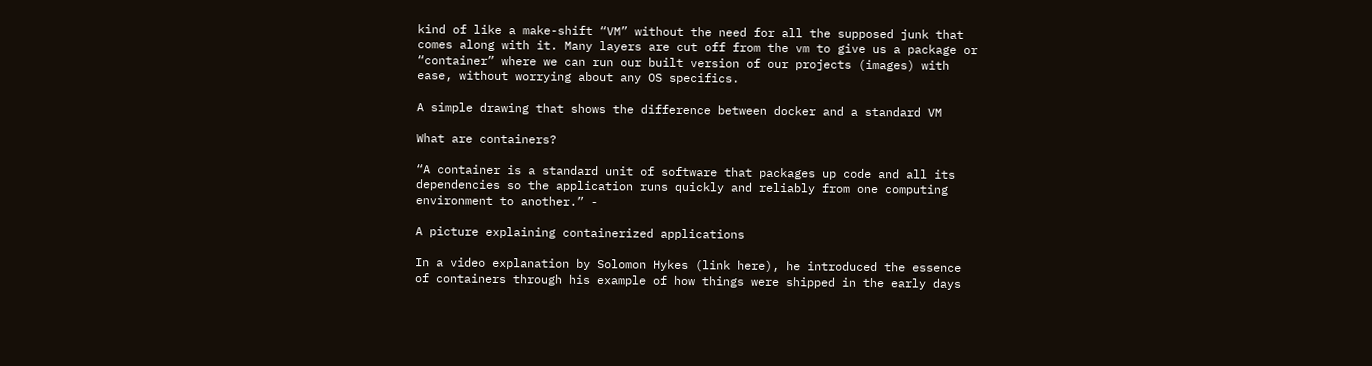kind of like a make-shift “VM” without the need for all the supposed junk that comes along with it. Many layers are cut off from the vm to give us a package or “container” where we can run our built version of our projects (images) with ease, without worrying about any OS specifics.

A simple drawing that shows the difference between docker and a standard VM

What are containers?

“A container is a standard unit of software that packages up code and all its dependencies so the application runs quickly and reliably from one computing environment to another.” -

A picture explaining containerized applications

In a video explanation by Solomon Hykes (link here), he introduced the essence of containers through his example of how things were shipped in the early days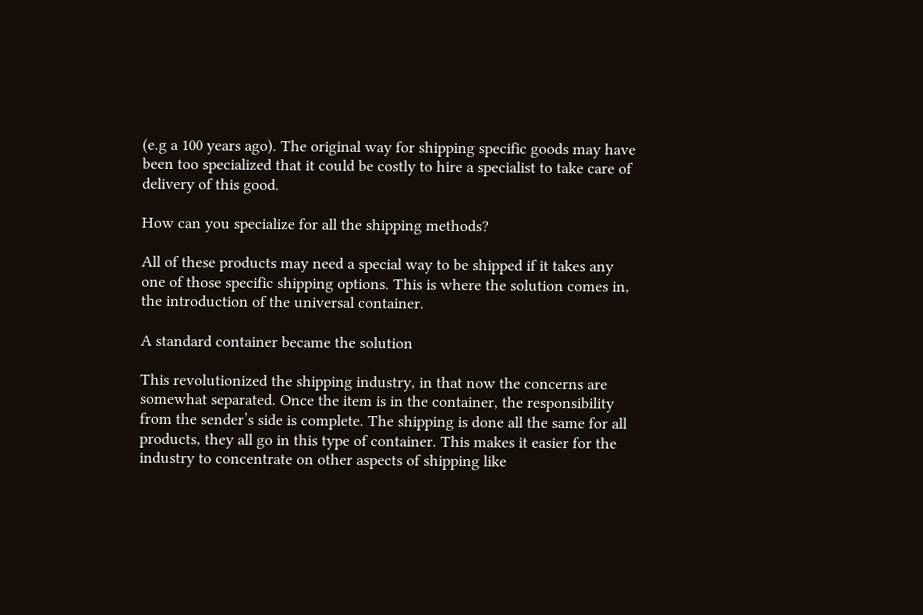(e.g a 100 years ago). The original way for shipping specific goods may have been too specialized that it could be costly to hire a specialist to take care of delivery of this good.

How can you specialize for all the shipping methods?

All of these products may need a special way to be shipped if it takes any one of those specific shipping options. This is where the solution comes in, the introduction of the universal container.

A standard container became the solution

This revolutionized the shipping industry, in that now the concerns are somewhat separated. Once the item is in the container, the responsibility from the sender’s side is complete. The shipping is done all the same for all products, they all go in this type of container. This makes it easier for the industry to concentrate on other aspects of shipping like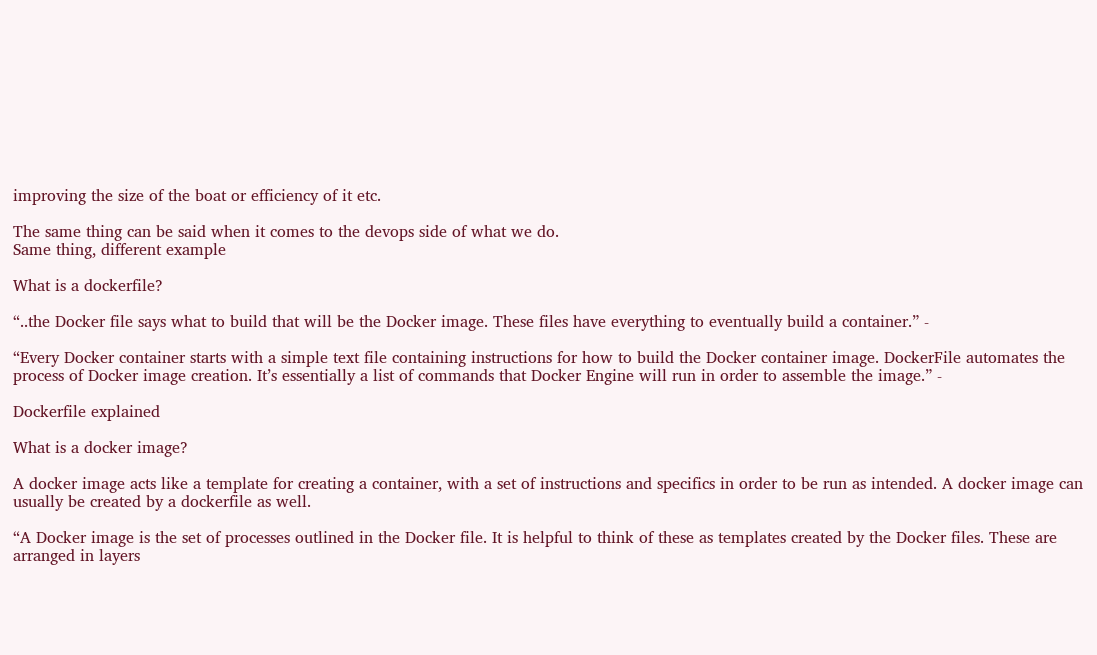improving the size of the boat or efficiency of it etc.

The same thing can be said when it comes to the devops side of what we do.
Same thing, different example

What is a dockerfile?

“..the Docker file says what to build that will be the Docker image. These files have everything to eventually build a container.” -

“Every Docker container starts with a simple text file containing instructions for how to build the Docker container image. DockerFile automates the process of Docker image creation. It’s essentially a list of commands that Docker Engine will run in order to assemble the image.” -

Dockerfile explained

What is a docker image?

A docker image acts like a template for creating a container, with a set of instructions and specifics in order to be run as intended. A docker image can usually be created by a dockerfile as well.

“A Docker image is the set of processes outlined in the Docker file. It is helpful to think of these as templates created by the Docker files. These are arranged in layers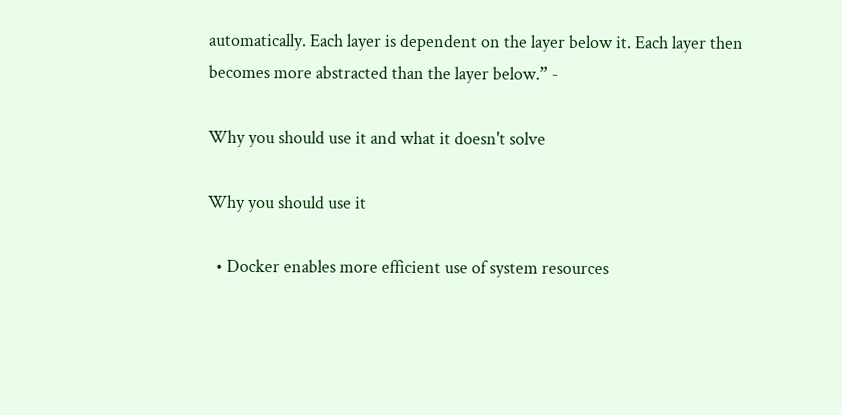automatically. Each layer is dependent on the layer below it. Each layer then becomes more abstracted than the layer below.” -

Why you should use it and what it doesn't solve

Why you should use it

  • Docker enables more efficient use of system resources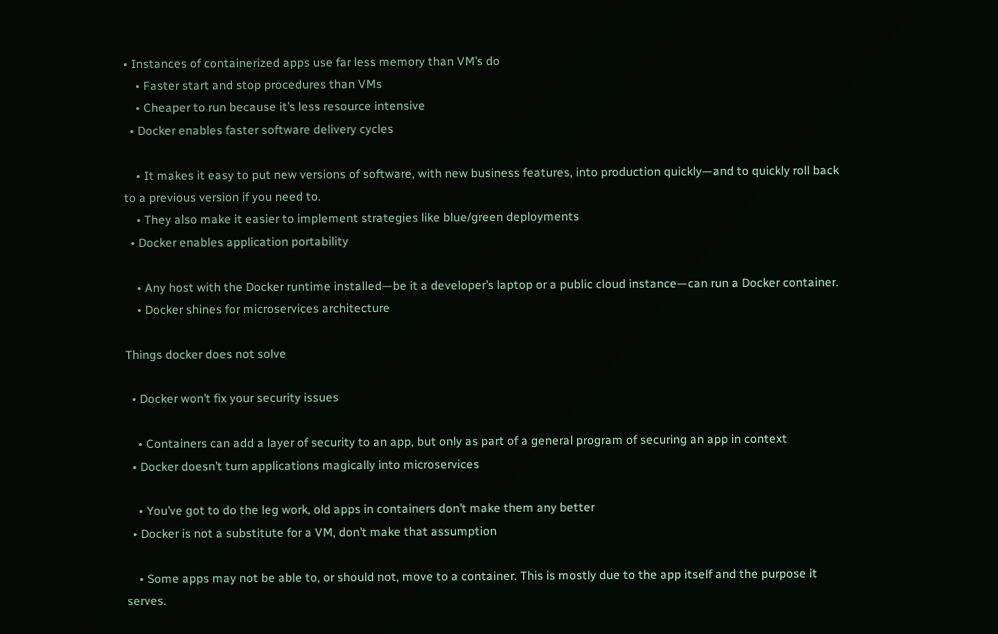• Instances of containerized apps use far less memory than VM’s do
    • Faster start and stop procedures than VMs
    • Cheaper to run because it’s less resource intensive
  • Docker enables faster software delivery cycles

    • It makes it easy to put new versions of software, with new business features, into production quickly—and to quickly roll back to a previous version if you need to.
    • They also make it easier to implement strategies like blue/green deployments
  • Docker enables application portability

    • Any host with the Docker runtime installed—be it a developer’s laptop or a public cloud instance—can run a Docker container.
    • Docker shines for microservices architecture

Things docker does not solve

  • Docker won’t fix your security issues

    • Containers can add a layer of security to an app, but only as part of a general program of securing an app in context
  • Docker doesn’t turn applications magically into microservices

    • You’ve got to do the leg work, old apps in containers don’t make them any better
  • Docker is not a substitute for a VM, don’t make that assumption

    • Some apps may not be able to, or should not, move to a container. This is mostly due to the app itself and the purpose it serves.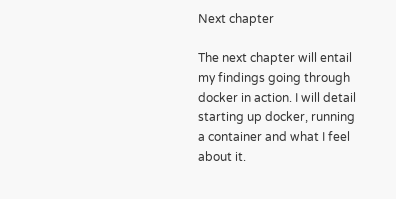Next chapter

The next chapter will entail my findings going through docker in action. I will detail starting up docker, running a container and what I feel about it.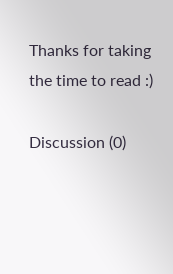Thanks for taking the time to read :)

Discussion (0)